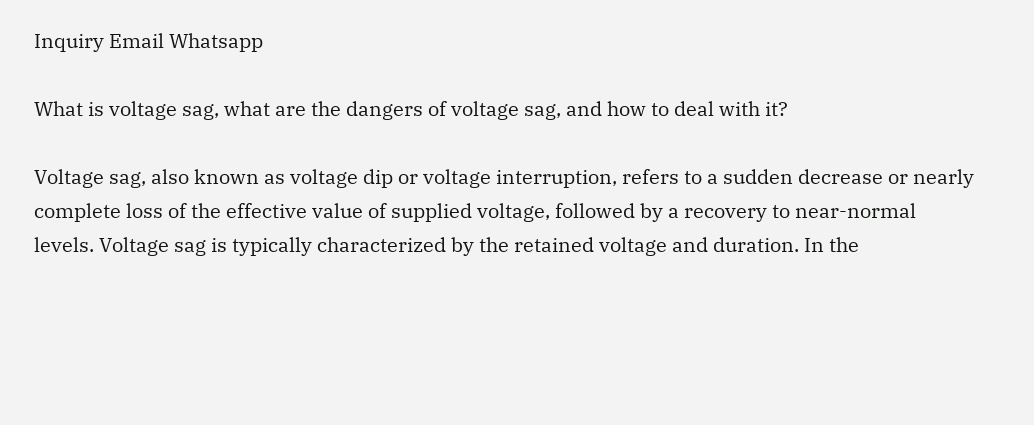Inquiry Email Whatsapp

What is voltage sag, what are the dangers of voltage sag, and how to deal with it?

Voltage sag, also known as voltage dip or voltage interruption, refers to a sudden decrease or nearly complete loss of the effective value of supplied voltage, followed by a recovery to near-normal levels. Voltage sag is typically characterized by the retained voltage and duration. In the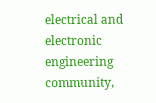electrical and electronic engineering community,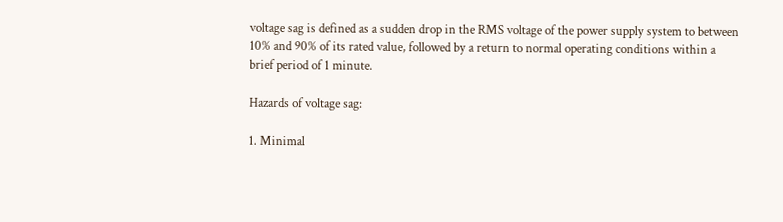voltage sag is defined as a sudden drop in the RMS voltage of the power supply system to between 10% and 90% of its rated value, followed by a return to normal operating conditions within a brief period of 1 minute.

Hazards of voltage sag:

1. Minimal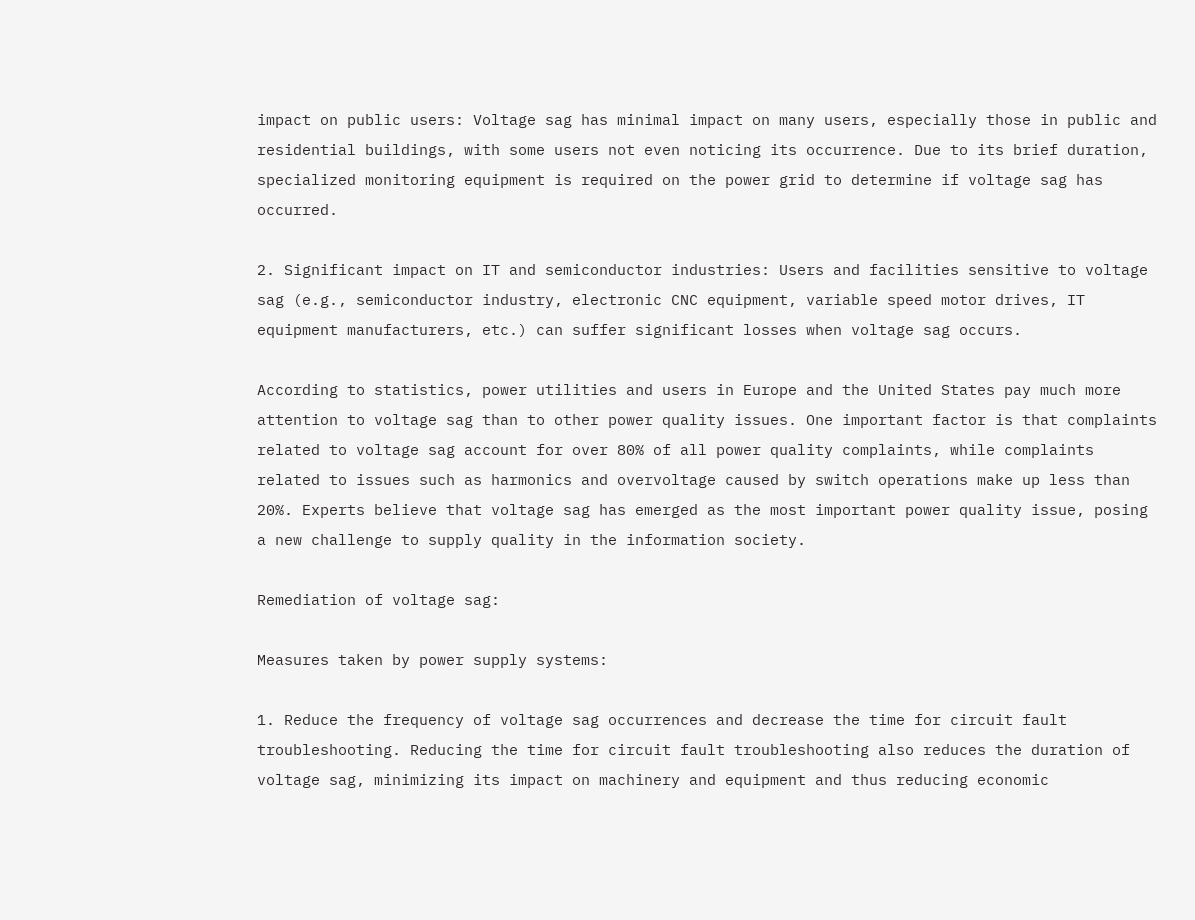impact on public users: Voltage sag has minimal impact on many users, especially those in public and residential buildings, with some users not even noticing its occurrence. Due to its brief duration, specialized monitoring equipment is required on the power grid to determine if voltage sag has occurred.

2. Significant impact on IT and semiconductor industries: Users and facilities sensitive to voltage sag (e.g., semiconductor industry, electronic CNC equipment, variable speed motor drives, IT equipment manufacturers, etc.) can suffer significant losses when voltage sag occurs.

According to statistics, power utilities and users in Europe and the United States pay much more attention to voltage sag than to other power quality issues. One important factor is that complaints related to voltage sag account for over 80% of all power quality complaints, while complaints related to issues such as harmonics and overvoltage caused by switch operations make up less than 20%. Experts believe that voltage sag has emerged as the most important power quality issue, posing a new challenge to supply quality in the information society.

Remediation of voltage sag:

Measures taken by power supply systems:

1. Reduce the frequency of voltage sag occurrences and decrease the time for circuit fault troubleshooting. Reducing the time for circuit fault troubleshooting also reduces the duration of voltage sag, minimizing its impact on machinery and equipment and thus reducing economic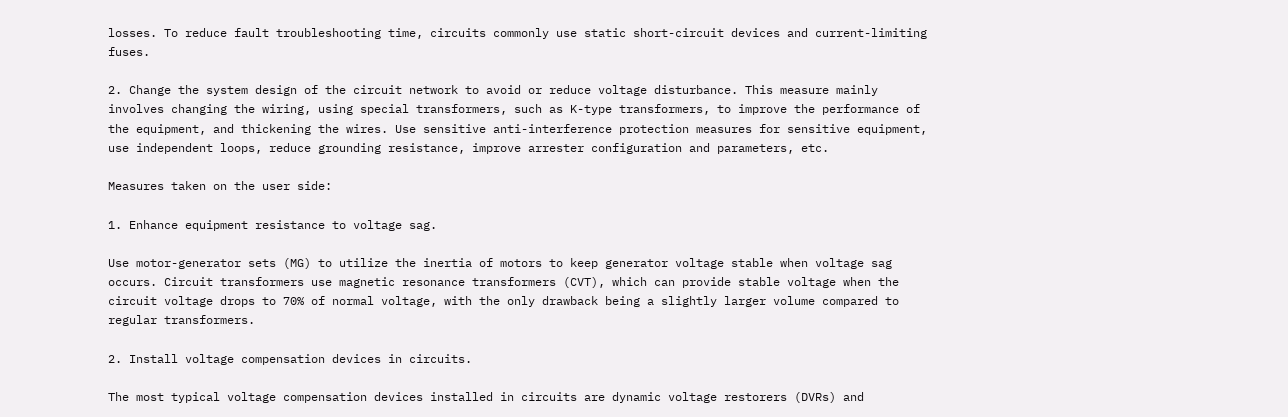losses. To reduce fault troubleshooting time, circuits commonly use static short-circuit devices and current-limiting fuses.

2. Change the system design of the circuit network to avoid or reduce voltage disturbance. This measure mainly involves changing the wiring, using special transformers, such as K-type transformers, to improve the performance of the equipment, and thickening the wires. Use sensitive anti-interference protection measures for sensitive equipment, use independent loops, reduce grounding resistance, improve arrester configuration and parameters, etc.

Measures taken on the user side:

1. Enhance equipment resistance to voltage sag.

Use motor-generator sets (MG) to utilize the inertia of motors to keep generator voltage stable when voltage sag occurs. Circuit transformers use magnetic resonance transformers (CVT), which can provide stable voltage when the circuit voltage drops to 70% of normal voltage, with the only drawback being a slightly larger volume compared to regular transformers.

2. Install voltage compensation devices in circuits.

The most typical voltage compensation devices installed in circuits are dynamic voltage restorers (DVRs) and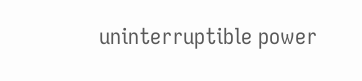uninterruptible power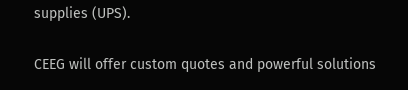supplies (UPS).


CEEG will offer custom quotes and powerful solutions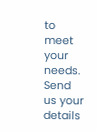to meet your needs.
Send us your details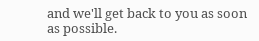and we'll get back to you as soon as possible.